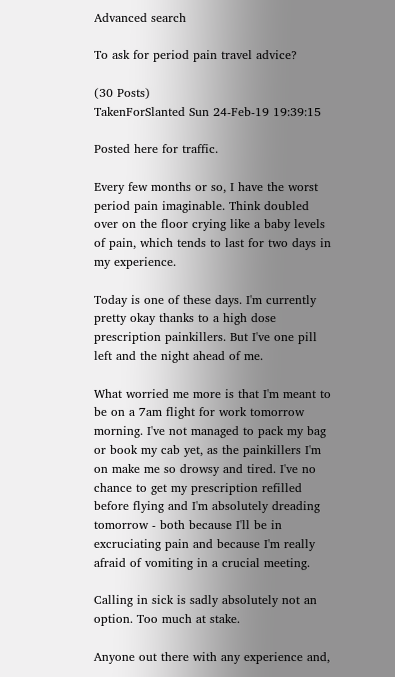Advanced search

To ask for period pain travel advice?

(30 Posts)
TakenForSlanted Sun 24-Feb-19 19:39:15

Posted here for traffic.

Every few months or so, I have the worst period pain imaginable. Think doubled over on the floor crying like a baby levels of pain, which tends to last for two days in my experience.

Today is one of these days. I'm currently pretty okay thanks to a high dose prescription painkillers. But I've one pill left and the night ahead of me.

What worried me more is that I'm meant to be on a 7am flight for work tomorrow morning. I've not managed to pack my bag or book my cab yet, as the painkillers I'm on make me so drowsy and tired. I've no chance to get my prescription refilled before flying and I'm absolutely dreading tomorrow - both because I'll be in excruciating pain and because I'm really afraid of vomiting in a crucial meeting.

Calling in sick is sadly absolutely not an option. Too much at stake.

Anyone out there with any experience and,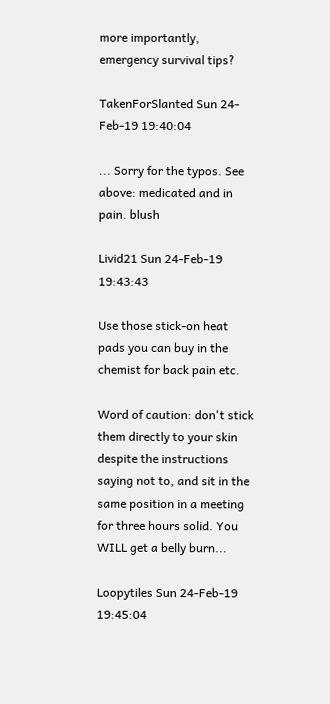more importantly, emergency survival tips?

TakenForSlanted Sun 24-Feb-19 19:40:04

... Sorry for the typos. See above: medicated and in pain. blush

Livid21 Sun 24-Feb-19 19:43:43

Use those stick-on heat pads you can buy in the chemist for back pain etc.

Word of caution: don't stick them directly to your skin despite the instructions saying not to, and sit in the same position in a meeting for three hours solid. You WILL get a belly burn...

Loopytiles Sun 24-Feb-19 19:45:04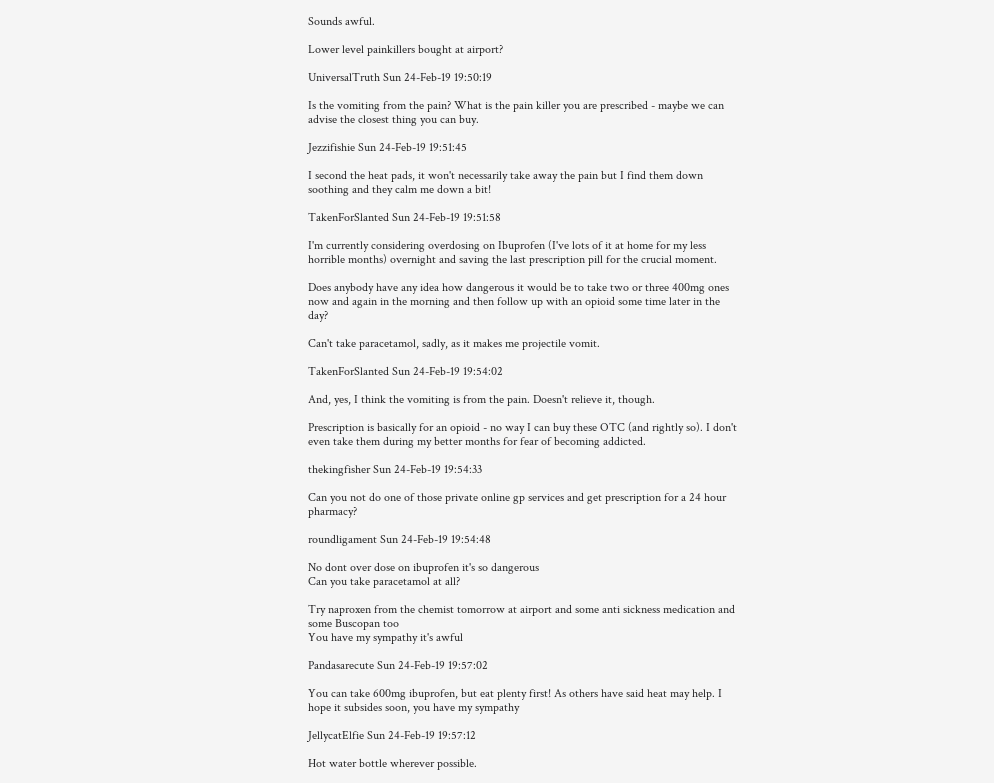Sounds awful.

Lower level painkillers bought at airport?

UniversalTruth Sun 24-Feb-19 19:50:19

Is the vomiting from the pain? What is the pain killer you are prescribed - maybe we can advise the closest thing you can buy.

Jezzifishie Sun 24-Feb-19 19:51:45

I second the heat pads, it won't necessarily take away the pain but I find them down soothing and they calm me down a bit!

TakenForSlanted Sun 24-Feb-19 19:51:58

I'm currently considering overdosing on Ibuprofen (I've lots of it at home for my less horrible months) overnight and saving the last prescription pill for the crucial moment.

Does anybody have any idea how dangerous it would be to take two or three 400mg ones now and again in the morning and then follow up with an opioid some time later in the day?

Can't take paracetamol, sadly, as it makes me projectile vomit.

TakenForSlanted Sun 24-Feb-19 19:54:02

And, yes, I think the vomiting is from the pain. Doesn't relieve it, though.

Prescription is basically for an opioid - no way I can buy these OTC (and rightly so). I don't even take them during my better months for fear of becoming addicted.

thekingfisher Sun 24-Feb-19 19:54:33

Can you not do one of those private online gp services and get prescription for a 24 hour pharmacy?

roundligament Sun 24-Feb-19 19:54:48

No dont over dose on ibuprofen it's so dangerous
Can you take paracetamol at all?

Try naproxen from the chemist tomorrow at airport and some anti sickness medication and some Buscopan too
You have my sympathy it's awful

Pandasarecute Sun 24-Feb-19 19:57:02

You can take 600mg ibuprofen, but eat plenty first! As others have said heat may help. I hope it subsides soon, you have my sympathy

JellycatElfie Sun 24-Feb-19 19:57:12

Hot water bottle wherever possible.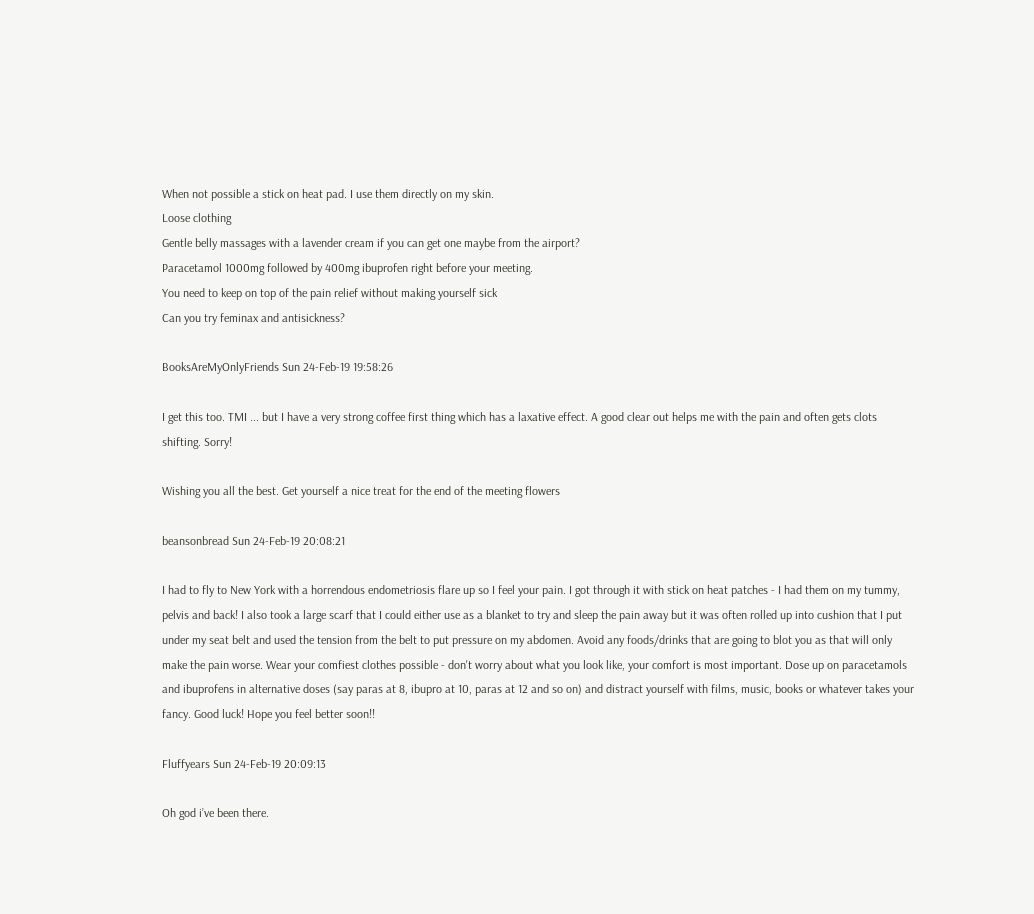When not possible a stick on heat pad. I use them directly on my skin.
Loose clothing
Gentle belly massages with a lavender cream if you can get one maybe from the airport?
Paracetamol 1000mg followed by 400mg ibuprofen right before your meeting.
You need to keep on top of the pain relief without making yourself sick
Can you try feminax and antisickness?

BooksAreMyOnlyFriends Sun 24-Feb-19 19:58:26

I get this too. TMI ... but I have a very strong coffee first thing which has a laxative effect. A good clear out helps me with the pain and often gets clots shifting. Sorry!

Wishing you all the best. Get yourself a nice treat for the end of the meeting flowers

beansonbread Sun 24-Feb-19 20:08:21

I had to fly to New York with a horrendous endometriosis flare up so I feel your pain. I got through it with stick on heat patches - I had them on my tummy, pelvis and back! I also took a large scarf that I could either use as a blanket to try and sleep the pain away but it was often rolled up into cushion that I put under my seat belt and used the tension from the belt to put pressure on my abdomen. Avoid any foods/drinks that are going to blot you as that will only make the pain worse. Wear your comfiest clothes possible - don't worry about what you look like, your comfort is most important. Dose up on paracetamols and ibuprofens in alternative doses (say paras at 8, ibupro at 10, paras at 12 and so on) and distract yourself with films, music, books or whatever takes your fancy. Good luck! Hope you feel better soon!!

Fluffyears Sun 24-Feb-19 20:09:13

Oh god i’ve been there.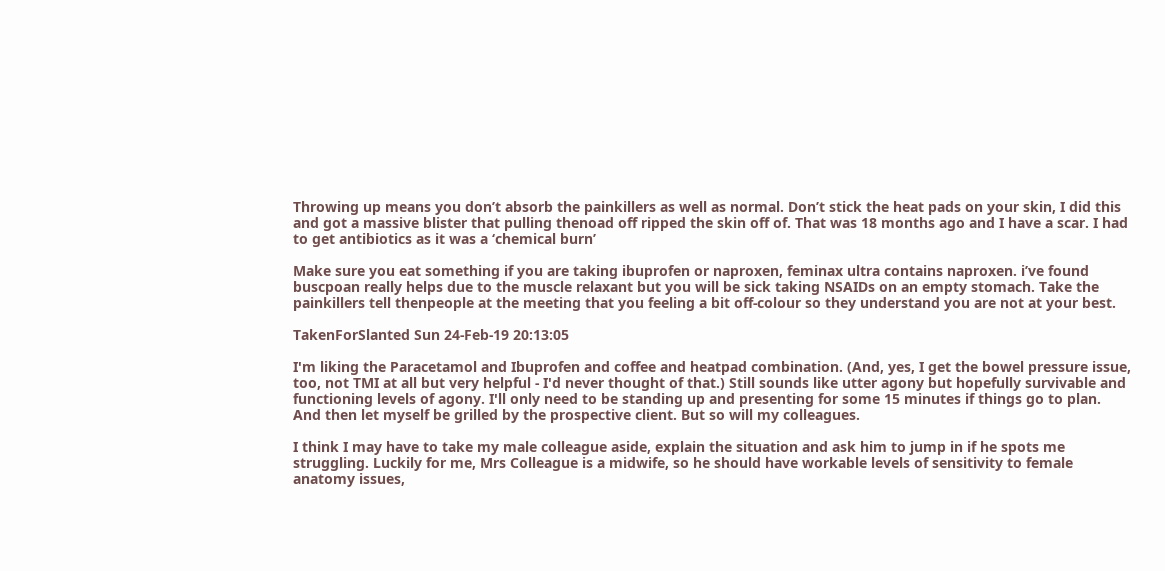Throwing up means you don’t absorb the painkillers as well as normal. Don’t stick the heat pads on your skin, I did this and got a massive blister that pulling thenoad off ripped the skin off of. That was 18 months ago and I have a scar. I had to get antibiotics as it was a ‘chemical burn’

Make sure you eat something if you are taking ibuprofen or naproxen, feminax ultra contains naproxen. i’ve found buscpoan really helps due to the muscle relaxant but you will be sick taking NSAIDs on an empty stomach. Take the painkillers tell thenpeople at the meeting that you feeling a bit off-colour so they understand you are not at your best.

TakenForSlanted Sun 24-Feb-19 20:13:05

I'm liking the Paracetamol and Ibuprofen and coffee and heatpad combination. (And, yes, I get the bowel pressure issue, too, not TMI at all but very helpful - I'd never thought of that.) Still sounds like utter agony but hopefully survivable and functioning levels of agony. I'll only need to be standing up and presenting for some 15 minutes if things go to plan. And then let myself be grilled by the prospective client. But so will my colleagues.

I think I may have to take my male colleague aside, explain the situation and ask him to jump in if he spots me struggling. Luckily for me, Mrs Colleague is a midwife, so he should have workable levels of sensitivity to female anatomy issues,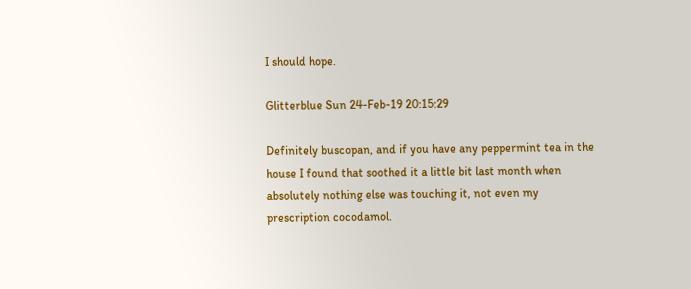I should hope.

Glitterblue Sun 24-Feb-19 20:15:29

Definitely buscopan, and if you have any peppermint tea in the house I found that soothed it a little bit last month when absolutely nothing else was touching it, not even my prescription cocodamol.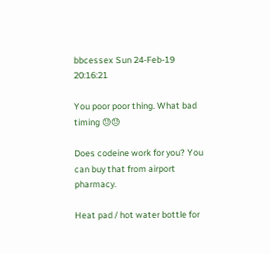bbcessex Sun 24-Feb-19 20:16:21

You poor poor thing. What bad timing 😓😓

Does codeine work for you? You can buy that from airport pharmacy.

Heat pad / hot water bottle for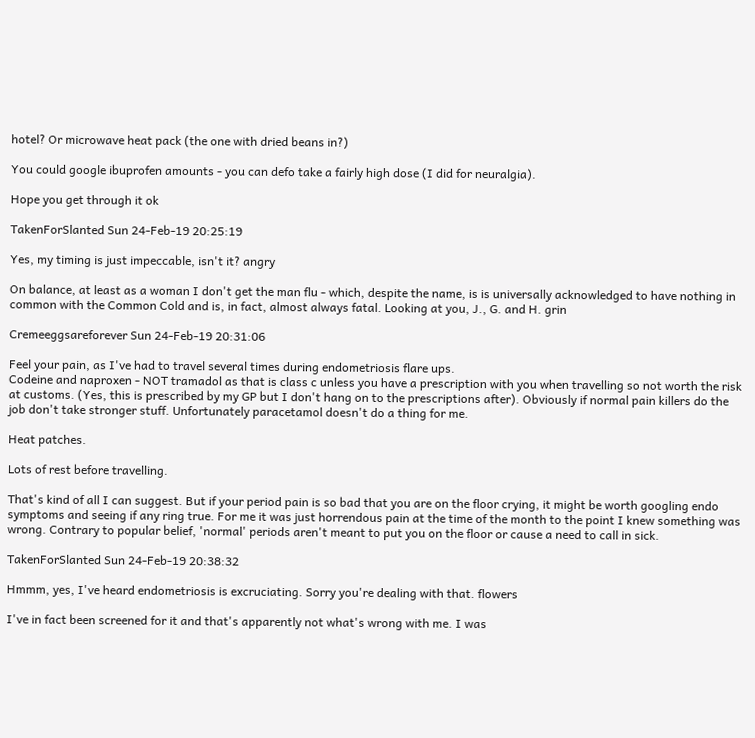hotel? Or microwave heat pack (the one with dried beans in?)

You could google ibuprofen amounts - you can defo take a fairly high dose (I did for neuralgia).

Hope you get through it ok

TakenForSlanted Sun 24-Feb-19 20:25:19

Yes, my timing is just impeccable, isn't it? angry

On balance, at least as a woman I don't get the man flu - which, despite the name, is is universally acknowledged to have nothing in common with the Common Cold and is, in fact, almost always fatal. Looking at you, J., G. and H. grin

Cremeeggsareforever Sun 24-Feb-19 20:31:06

Feel your pain, as I've had to travel several times during endometriosis flare ups.
Codeine and naproxen - NOT tramadol as that is class c unless you have a prescription with you when travelling so not worth the risk at customs. (Yes, this is prescribed by my GP but I don't hang on to the prescriptions after). Obviously if normal pain killers do the job don't take stronger stuff. Unfortunately paracetamol doesn't do a thing for me.

Heat patches.

Lots of rest before travelling.

That's kind of all I can suggest. But if your period pain is so bad that you are on the floor crying, it might be worth googling endo symptoms and seeing if any ring true. For me it was just horrendous pain at the time of the month to the point I knew something was wrong. Contrary to popular belief, 'normal' periods aren't meant to put you on the floor or cause a need to call in sick.

TakenForSlanted Sun 24-Feb-19 20:38:32

Hmmm, yes, I've heard endometriosis is excruciating. Sorry you're dealing with that. flowers

I've in fact been screened for it and that's apparently not what's wrong with me. I was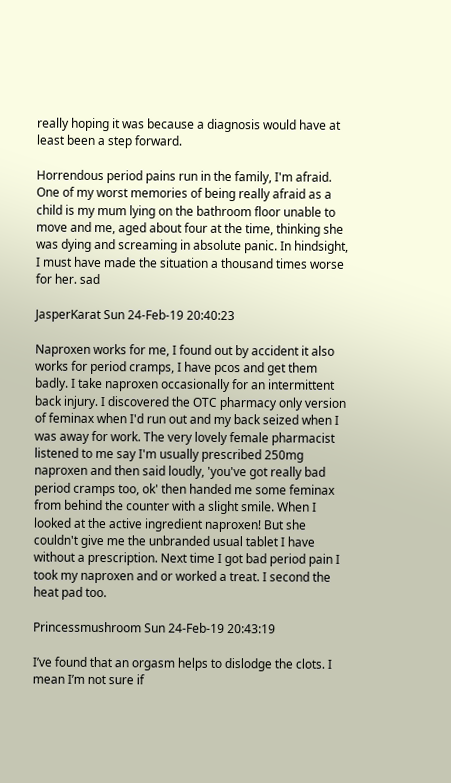really hoping it was because a diagnosis would have at least been a step forward.

Horrendous period pains run in the family, I'm afraid. One of my worst memories of being really afraid as a child is my mum lying on the bathroom floor unable to move and me, aged about four at the time, thinking she was dying and screaming in absolute panic. In hindsight, I must have made the situation a thousand times worse for her. sad

JasperKarat Sun 24-Feb-19 20:40:23

Naproxen works for me, I found out by accident it also works for period cramps, I have pcos and get them badly. I take naproxen occasionally for an intermittent back injury. I discovered the OTC pharmacy only version of feminax when I'd run out and my back seized when I was away for work. The very lovely female pharmacist listened to me say I'm usually prescribed 250mg naproxen and then said loudly, 'you've got really bad period cramps too, ok' then handed me some feminax from behind the counter with a slight smile. When I looked at the active ingredient naproxen! But she couldn't give me the unbranded usual tablet I have without a prescription. Next time I got bad period pain I took my naproxen and or worked a treat. I second the heat pad too.

Princessmushroom Sun 24-Feb-19 20:43:19

I’ve found that an orgasm helps to dislodge the clots. I mean I’m not sure if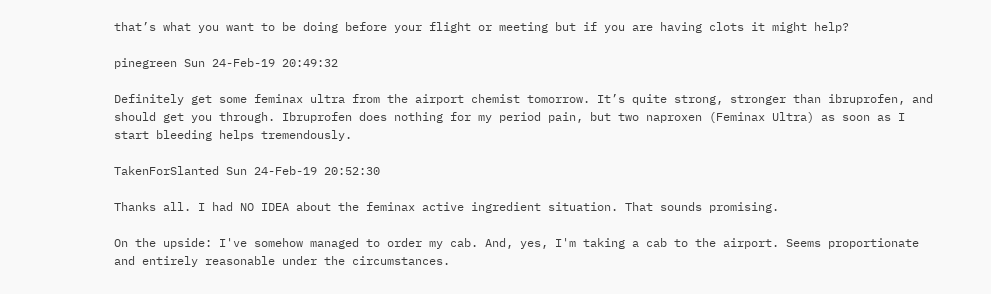that’s what you want to be doing before your flight or meeting but if you are having clots it might help?

pinegreen Sun 24-Feb-19 20:49:32

Definitely get some feminax ultra from the airport chemist tomorrow. It’s quite strong, stronger than ibruprofen, and should get you through. Ibruprofen does nothing for my period pain, but two naproxen (Feminax Ultra) as soon as I start bleeding helps tremendously.

TakenForSlanted Sun 24-Feb-19 20:52:30

Thanks all. I had NO IDEA about the feminax active ingredient situation. That sounds promising.

On the upside: I've somehow managed to order my cab. And, yes, I'm taking a cab to the airport. Seems proportionate and entirely reasonable under the circumstances.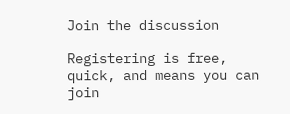Join the discussion

Registering is free, quick, and means you can join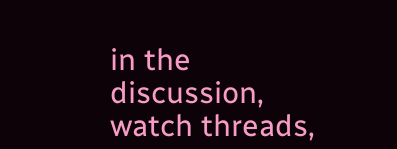in the discussion, watch threads,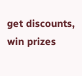get discounts, win prizes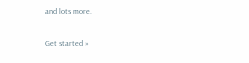and lots more.

Get started »